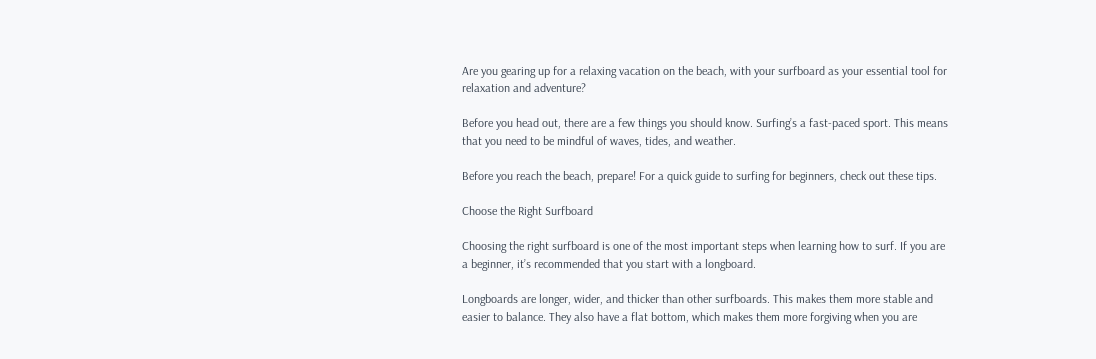Are you gearing up for a relaxing vacation on the beach, with your surfboard as your essential tool for relaxation and adventure?

Before you head out, there are a few things you should know. Surfing’s a fast-paced sport. This means that you need to be mindful of waves, tides, and weather.

Before you reach the beach, prepare! For a quick guide to surfing for beginners, check out these tips.

Choose the Right Surfboard

Choosing the right surfboard is one of the most important steps when learning how to surf. If you are a beginner, it’s recommended that you start with a longboard.

Longboards are longer, wider, and thicker than other surfboards. This makes them more stable and easier to balance. They also have a flat bottom, which makes them more forgiving when you are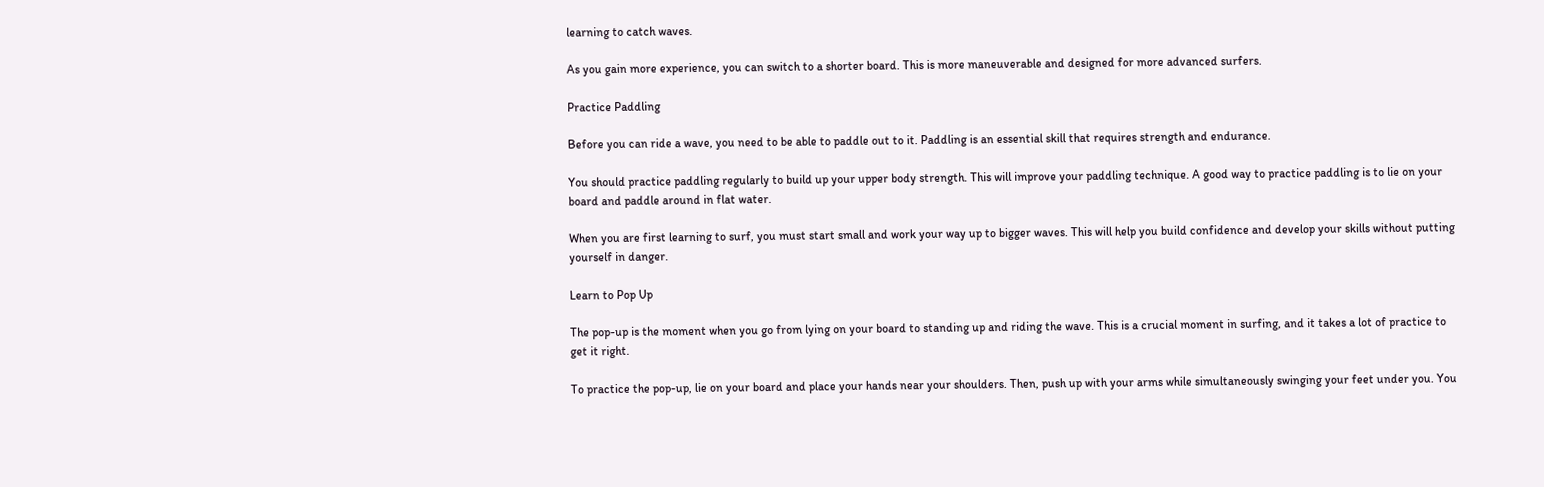learning to catch waves.

As you gain more experience, you can switch to a shorter board. This is more maneuverable and designed for more advanced surfers.

Practice Paddling

Before you can ride a wave, you need to be able to paddle out to it. Paddling is an essential skill that requires strength and endurance.

You should practice paddling regularly to build up your upper body strength. This will improve your paddling technique. A good way to practice paddling is to lie on your board and paddle around in flat water.

When you are first learning to surf, you must start small and work your way up to bigger waves. This will help you build confidence and develop your skills without putting yourself in danger.

Learn to Pop Up

The pop-up is the moment when you go from lying on your board to standing up and riding the wave. This is a crucial moment in surfing, and it takes a lot of practice to get it right.

To practice the pop-up, lie on your board and place your hands near your shoulders. Then, push up with your arms while simultaneously swinging your feet under you. You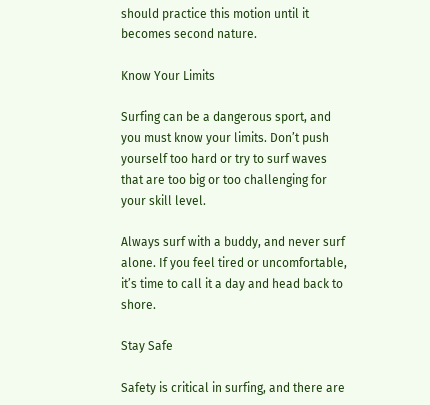should practice this motion until it becomes second nature.

Know Your Limits

Surfing can be a dangerous sport, and you must know your limits. Don’t push yourself too hard or try to surf waves that are too big or too challenging for your skill level.

Always surf with a buddy, and never surf alone. If you feel tired or uncomfortable, it’s time to call it a day and head back to shore.

Stay Safe

Safety is critical in surfing, and there are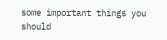some important things you should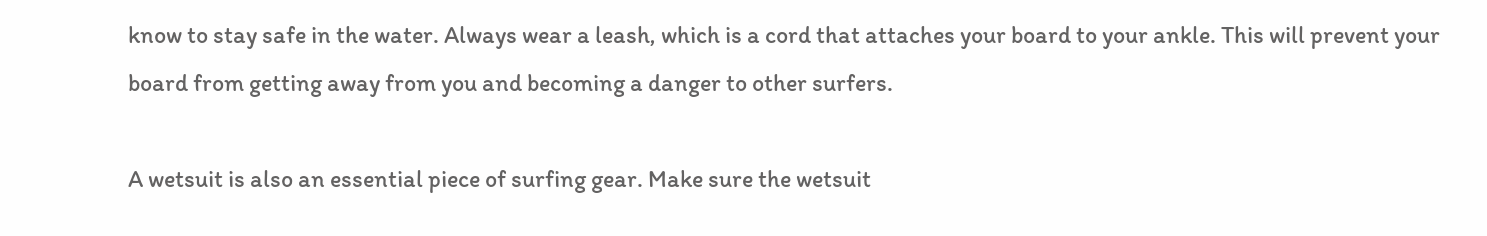know to stay safe in the water. Always wear a leash, which is a cord that attaches your board to your ankle. This will prevent your board from getting away from you and becoming a danger to other surfers.

A wetsuit is also an essential piece of surfing gear. Make sure the wetsuit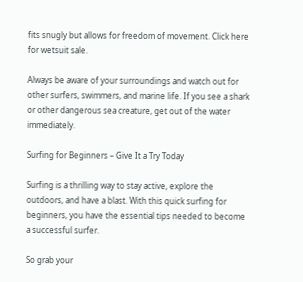fits snugly but allows for freedom of movement. Click here for wetsuit sale.

Always be aware of your surroundings and watch out for other surfers, swimmers, and marine life. If you see a shark or other dangerous sea creature, get out of the water immediately.

Surfing for Beginners – Give It a Try Today

Surfing is a thrilling way to stay active, explore the outdoors, and have a blast. With this quick surfing for beginners, you have the essential tips needed to become a successful surfer.

So grab your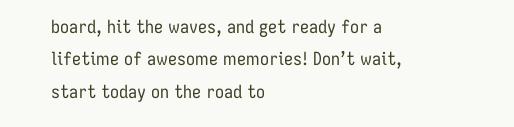board, hit the waves, and get ready for a lifetime of awesome memories! Don’t wait, start today on the road to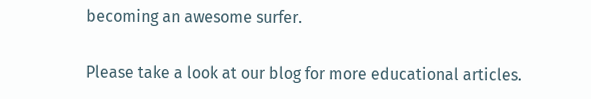becoming an awesome surfer.

Please take a look at our blog for more educational articles.